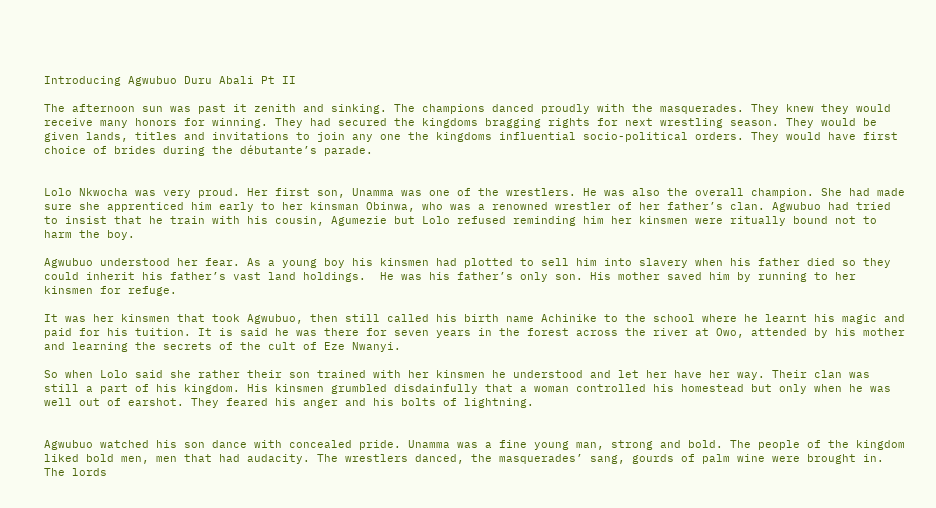Introducing Agwubuo Duru Abali Pt II

The afternoon sun was past it zenith and sinking. The champions danced proudly with the masquerades. They knew they would receive many honors for winning. They had secured the kingdoms bragging rights for next wrestling season. They would be given lands, titles and invitations to join any one the kingdoms influential socio-political orders. They would have first choice of brides during the débutante’s parade.


Lolo Nkwocha was very proud. Her first son, Unamma was one of the wrestlers. He was also the overall champion. She had made sure she apprenticed him early to her kinsman Obinwa, who was a renowned wrestler of her father’s clan. Agwubuo had tried to insist that he train with his cousin, Agumezie but Lolo refused reminding him her kinsmen were ritually bound not to harm the boy.

Agwubuo understood her fear. As a young boy his kinsmen had plotted to sell him into slavery when his father died so they could inherit his father’s vast land holdings.  He was his father’s only son. His mother saved him by running to her kinsmen for refuge.

It was her kinsmen that took Agwubuo, then still called his birth name Achinike to the school where he learnt his magic and paid for his tuition. It is said he was there for seven years in the forest across the river at Owo, attended by his mother and learning the secrets of the cult of Eze Nwanyi.

So when Lolo said she rather their son trained with her kinsmen he understood and let her have her way. Their clan was still a part of his kingdom. His kinsmen grumbled disdainfully that a woman controlled his homestead but only when he was well out of earshot. They feared his anger and his bolts of lightning.


Agwubuo watched his son dance with concealed pride. Unamma was a fine young man, strong and bold. The people of the kingdom liked bold men, men that had audacity. The wrestlers danced, the masquerades’ sang, gourds of palm wine were brought in. The lords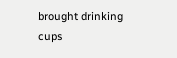brought drinking cups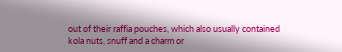out of their raffia pouches, which also usually contained kola nuts, snuff and a charm or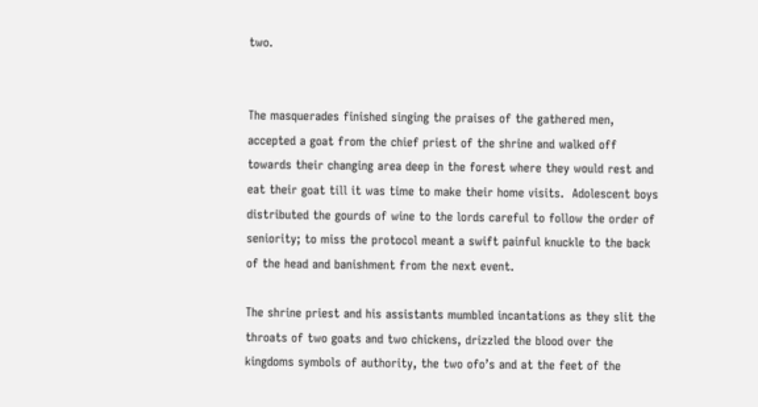two.


The masquerades finished singing the praises of the gathered men, accepted a goat from the chief priest of the shrine and walked off towards their changing area deep in the forest where they would rest and eat their goat till it was time to make their home visits.  Adolescent boys distributed the gourds of wine to the lords careful to follow the order of seniority; to miss the protocol meant a swift painful knuckle to the back of the head and banishment from the next event.

The shrine priest and his assistants mumbled incantations as they slit the throats of two goats and two chickens, drizzled the blood over the kingdoms symbols of authority, the two ofo’s and at the feet of the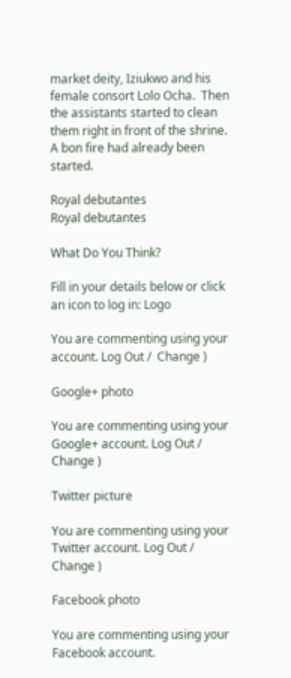market deity, Iziukwo and his female consort Lolo Ocha.  Then the assistants started to clean them right in front of the shrine. A bon fire had already been started.

Royal debutantes
Royal debutantes

What Do You Think?

Fill in your details below or click an icon to log in: Logo

You are commenting using your account. Log Out /  Change )

Google+ photo

You are commenting using your Google+ account. Log Out /  Change )

Twitter picture

You are commenting using your Twitter account. Log Out /  Change )

Facebook photo

You are commenting using your Facebook account.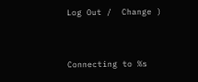Log Out /  Change )


Connecting to %s